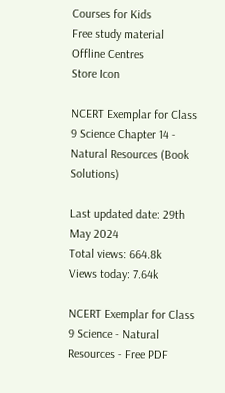Courses for Kids
Free study material
Offline Centres
Store Icon

NCERT Exemplar for Class 9 Science Chapter 14 - Natural Resources (Book Solutions)

Last updated date: 29th May 2024
Total views: 664.8k
Views today: 7.64k

NCERT Exemplar for Class 9 Science - Natural Resources - Free PDF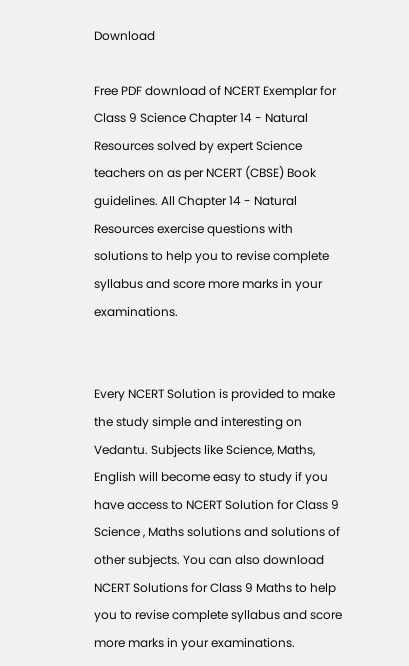Download

Free PDF download of NCERT Exemplar for Class 9 Science Chapter 14 - Natural Resources solved by expert Science teachers on as per NCERT (CBSE) Book guidelines. All Chapter 14 - Natural Resources exercise questions with solutions to help you to revise complete syllabus and score more marks in your examinations.


Every NCERT Solution is provided to make the study simple and interesting on Vedantu. Subjects like Science, Maths, English will become easy to study if you have access to NCERT Solution for Class 9 Science , Maths solutions and solutions of other subjects. You can also download NCERT Solutions for Class 9 Maths to help you to revise complete syllabus and score more marks in your examinations.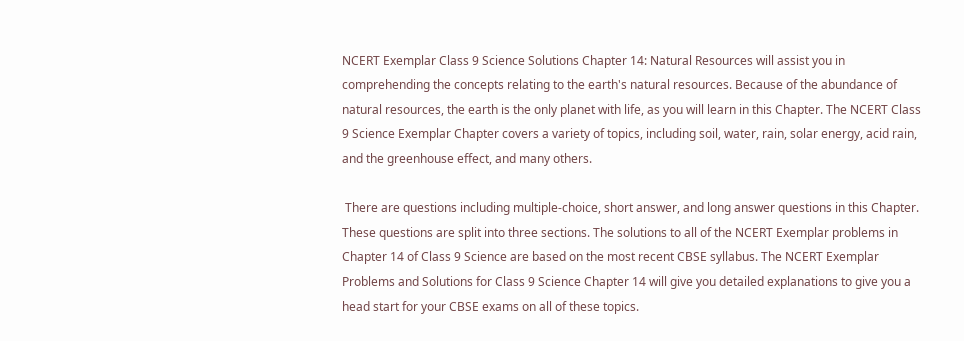NCERT Exemplar Class 9 Science Solutions Chapter 14: Natural Resources will assist you in comprehending the concepts relating to the earth's natural resources. Because of the abundance of natural resources, the earth is the only planet with life, as you will learn in this Chapter. The NCERT Class 9 Science Exemplar Chapter covers a variety of topics, including soil, water, rain, solar energy, acid rain, and the greenhouse effect, and many others.

 There are questions including multiple-choice, short answer, and long answer questions in this Chapter. These questions are split into three sections. The solutions to all of the NCERT Exemplar problems in Chapter 14 of Class 9 Science are based on the most recent CBSE syllabus. The NCERT Exemplar Problems and Solutions for Class 9 Science Chapter 14 will give you detailed explanations to give you a head start for your CBSE exams on all of these topics.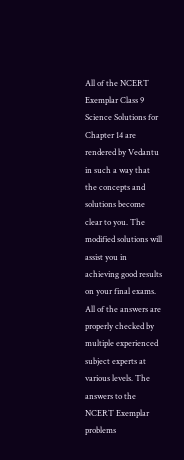All of the NCERT Exemplar Class 9 Science Solutions for Chapter 14 are rendered by Vedantu in such a way that the concepts and solutions become clear to you. The modified solutions will assist you in achieving good results on your final exams. All of the answers are properly checked by multiple experienced subject experts at various levels. The answers to the NCERT Exemplar problems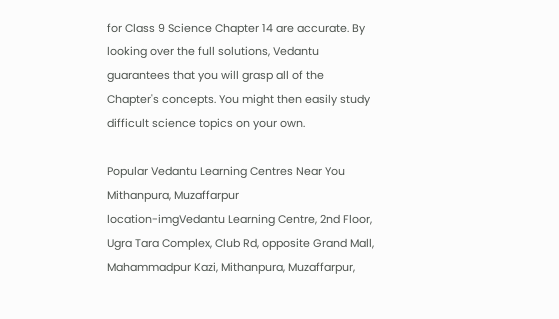for Class 9 Science Chapter 14 are accurate. By looking over the full solutions, Vedantu guarantees that you will grasp all of the Chapter's concepts. You might then easily study difficult science topics on your own.

Popular Vedantu Learning Centres Near You
Mithanpura, Muzaffarpur
location-imgVedantu Learning Centre, 2nd Floor, Ugra Tara Complex, Club Rd, opposite Grand Mall, Mahammadpur Kazi, Mithanpura, Muzaffarpur,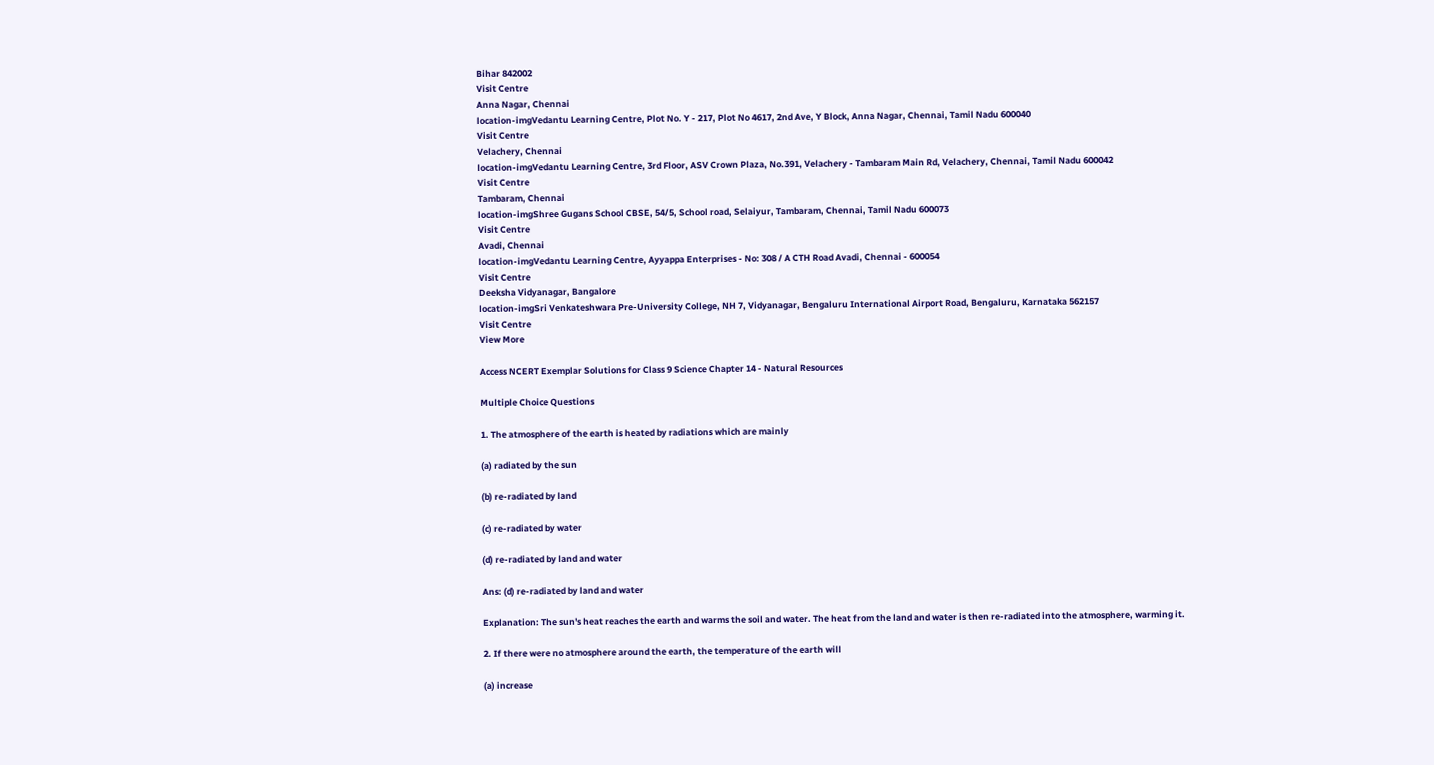Bihar 842002
Visit Centre
Anna Nagar, Chennai
location-imgVedantu Learning Centre, Plot No. Y - 217, Plot No 4617, 2nd Ave, Y Block, Anna Nagar, Chennai, Tamil Nadu 600040
Visit Centre
Velachery, Chennai
location-imgVedantu Learning Centre, 3rd Floor, ASV Crown Plaza, No.391, Velachery - Tambaram Main Rd, Velachery, Chennai, Tamil Nadu 600042
Visit Centre
Tambaram, Chennai
location-imgShree Gugans School CBSE, 54/5, School road, Selaiyur, Tambaram, Chennai, Tamil Nadu 600073
Visit Centre
Avadi, Chennai
location-imgVedantu Learning Centre, Ayyappa Enterprises - No: 308 / A CTH Road Avadi, Chennai - 600054
Visit Centre
Deeksha Vidyanagar, Bangalore
location-imgSri Venkateshwara Pre-University College, NH 7, Vidyanagar, Bengaluru International Airport Road, Bengaluru, Karnataka 562157
Visit Centre
View More

Access NCERT Exemplar Solutions for Class 9 Science Chapter 14 - Natural Resources

Multiple Choice Questions

1. The atmosphere of the earth is heated by radiations which are mainly

(a) radiated by the sun

(b) re-radiated by land

(c) re-radiated by water

(d) re-radiated by land and water

Ans: (d) re-radiated by land and water

Explanation: The sun's heat reaches the earth and warms the soil and water. The heat from the land and water is then re-radiated into the atmosphere, warming it.

2. If there were no atmosphere around the earth, the temperature of the earth will

(a) increase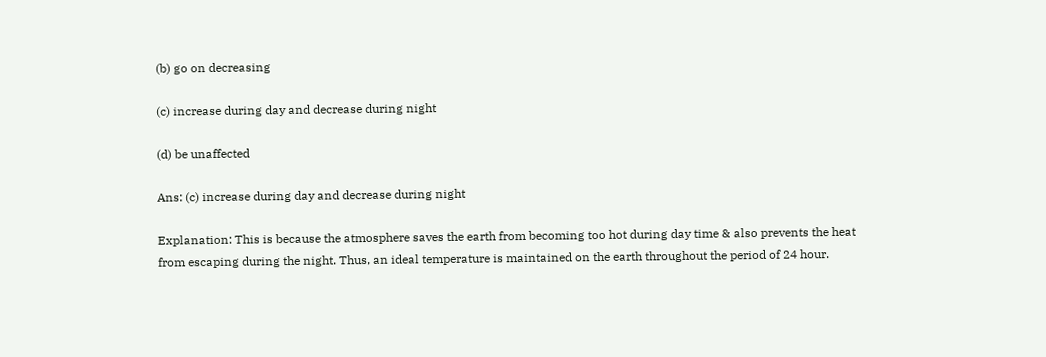(b) go on decreasing

(c) increase during day and decrease during night

(d) be unaffected

Ans: (c) increase during day and decrease during night

Explanation: This is because the atmosphere saves the earth from becoming too hot during day time & also prevents the heat from escaping during the night. Thus, an ideal temperature is maintained on the earth throughout the period of 24 hour.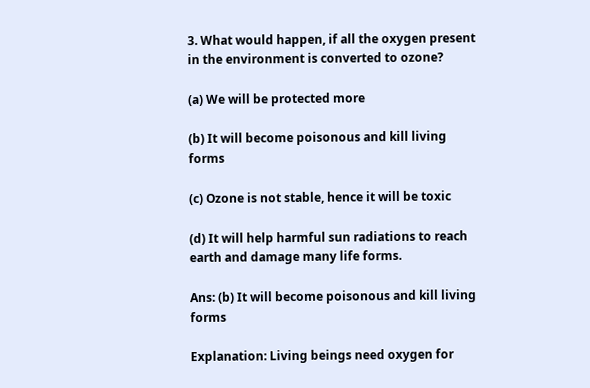3. What would happen, if all the oxygen present in the environment is converted to ozone?

(a) We will be protected more

(b) It will become poisonous and kill living forms

(c) Ozone is not stable, hence it will be toxic

(d) It will help harmful sun radiations to reach earth and damage many life forms.

Ans: (b) It will become poisonous and kill living forms

Explanation: Living beings need oxygen for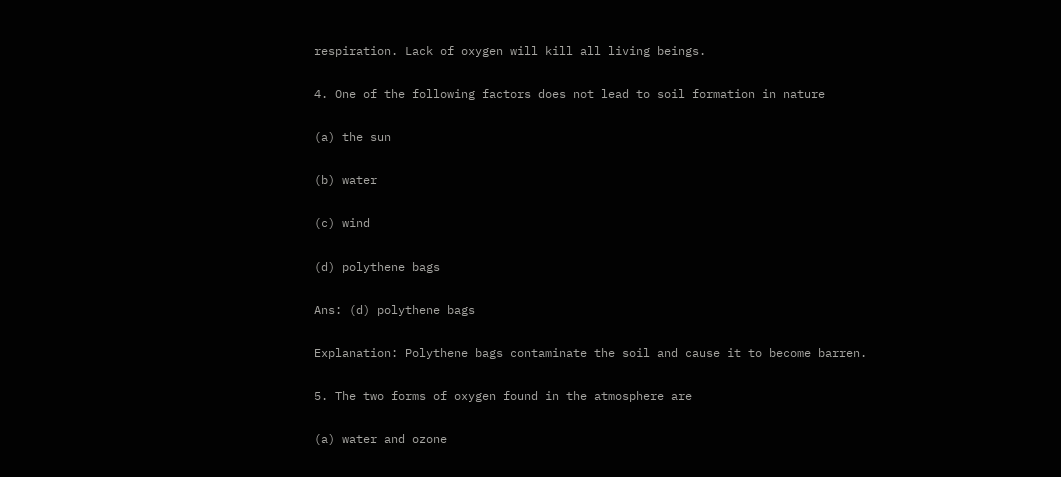respiration. Lack of oxygen will kill all living beings.

4. One of the following factors does not lead to soil formation in nature

(a) the sun

(b) water

(c) wind

(d) polythene bags

Ans: (d) polythene bags

Explanation: Polythene bags contaminate the soil and cause it to become barren.

5. The two forms of oxygen found in the atmosphere are

(a) water and ozone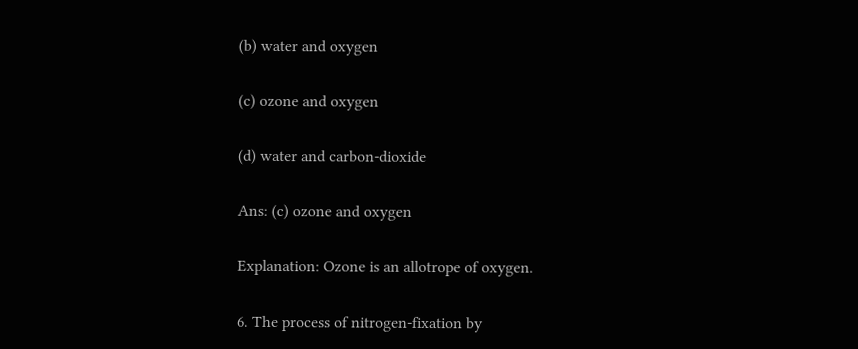(b) water and oxygen

(c) ozone and oxygen

(d) water and carbon-dioxide

Ans: (c) ozone and oxygen

Explanation: Ozone is an allotrope of oxygen.

6. The process of nitrogen-fixation by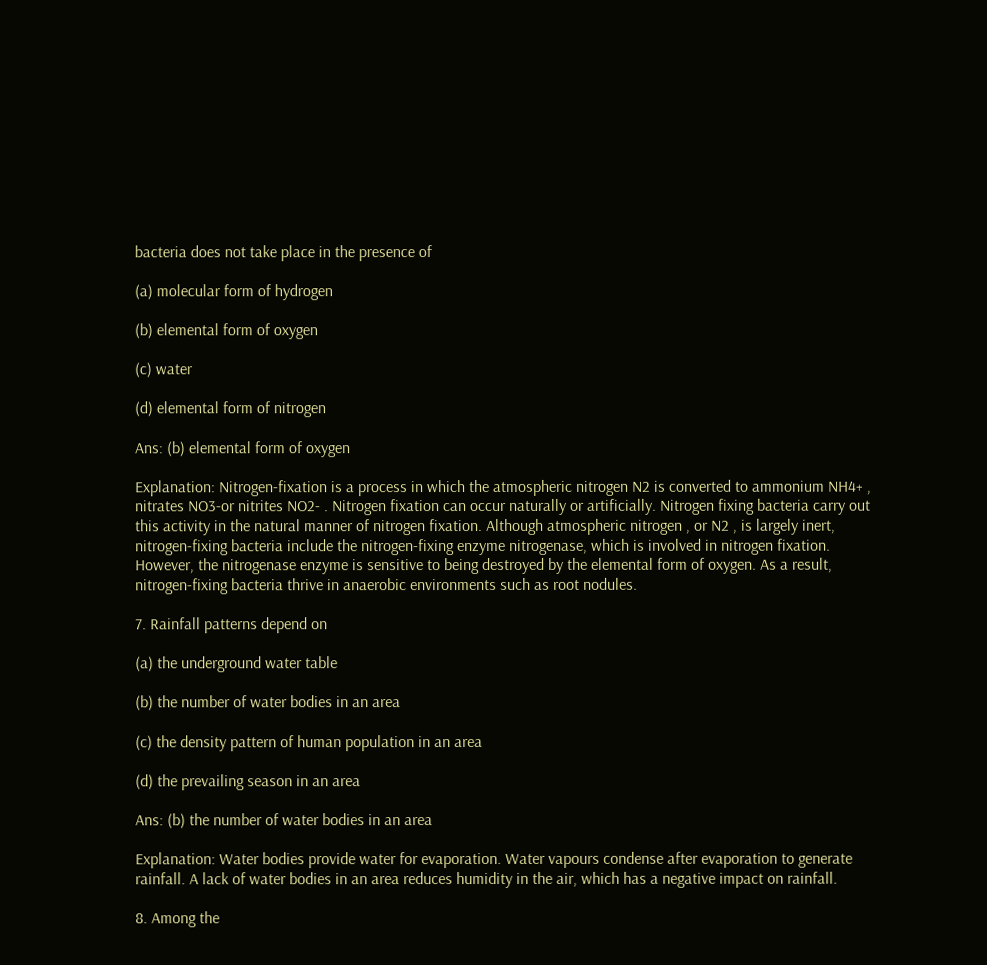bacteria does not take place in the presence of

(a) molecular form of hydrogen

(b) elemental form of oxygen

(c) water

(d) elemental form of nitrogen

Ans: (b) elemental form of oxygen

Explanation: Nitrogen-fixation is a process in which the atmospheric nitrogen N2 is converted to ammonium NH4+ , nitrates NO3-or nitrites NO2- . Nitrogen fixation can occur naturally or artificially. Nitrogen fixing bacteria carry out this activity in the natural manner of nitrogen fixation. Although atmospheric nitrogen , or N2 , is largely inert, nitrogen-fixing bacteria include the nitrogen-fixing enzyme nitrogenase, which is involved in nitrogen fixation. However, the nitrogenase enzyme is sensitive to being destroyed by the elemental form of oxygen. As a result, nitrogen-fixing bacteria thrive in anaerobic environments such as root nodules.

7. Rainfall patterns depend on

(a) the underground water table

(b) the number of water bodies in an area

(c) the density pattern of human population in an area

(d) the prevailing season in an area

Ans: (b) the number of water bodies in an area

Explanation: Water bodies provide water for evaporation. Water vapours condense after evaporation to generate rainfall. A lack of water bodies in an area reduces humidity in the air, which has a negative impact on rainfall.

8. Among the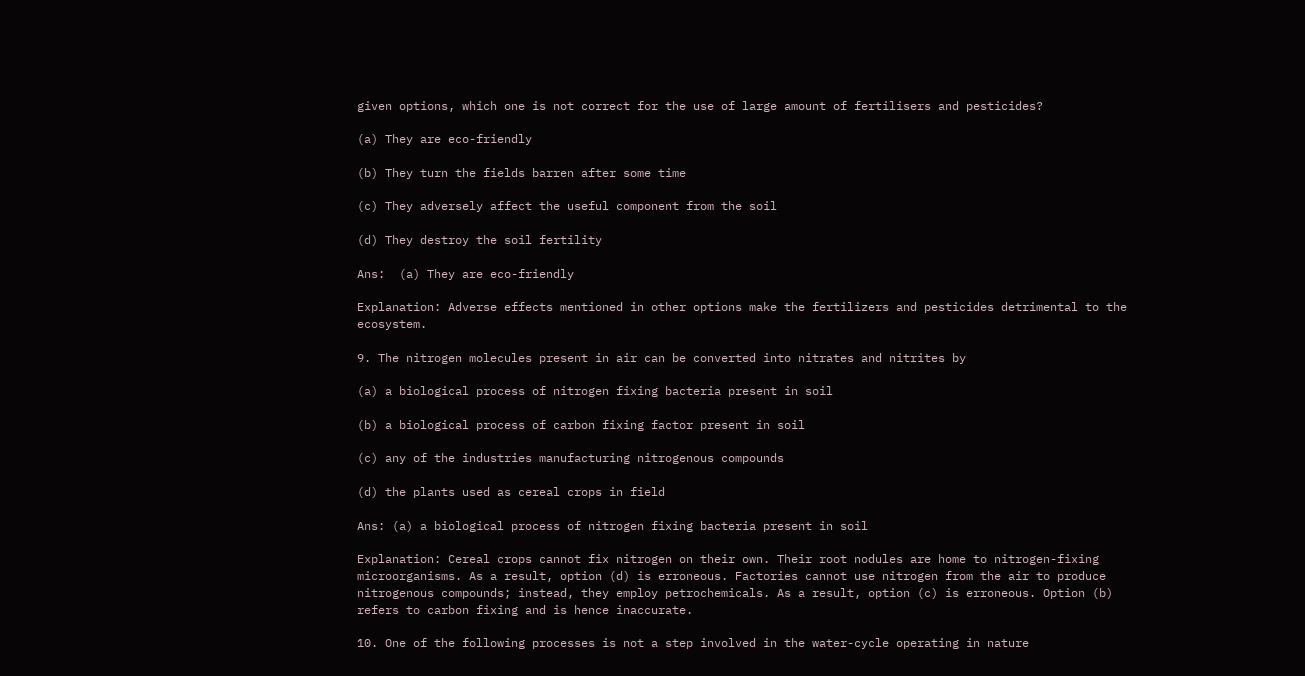given options, which one is not correct for the use of large amount of fertilisers and pesticides?

(a) They are eco-friendly

(b) They turn the fields barren after some time

(c) They adversely affect the useful component from the soil

(d) They destroy the soil fertility

Ans:  (a) They are eco-friendly

Explanation: Adverse effects mentioned in other options make the fertilizers and pesticides detrimental to the ecosystem.

9. The nitrogen molecules present in air can be converted into nitrates and nitrites by

(a) a biological process of nitrogen fixing bacteria present in soil

(b) a biological process of carbon fixing factor present in soil

(c) any of the industries manufacturing nitrogenous compounds

(d) the plants used as cereal crops in field

Ans: (a) a biological process of nitrogen fixing bacteria present in soil

Explanation: Cereal crops cannot fix nitrogen on their own. Their root nodules are home to nitrogen-fixing microorganisms. As a result, option (d) is erroneous. Factories cannot use nitrogen from the air to produce nitrogenous compounds; instead, they employ petrochemicals. As a result, option (c) is erroneous. Option (b) refers to carbon fixing and is hence inaccurate.

10. One of the following processes is not a step involved in the water-cycle operating in nature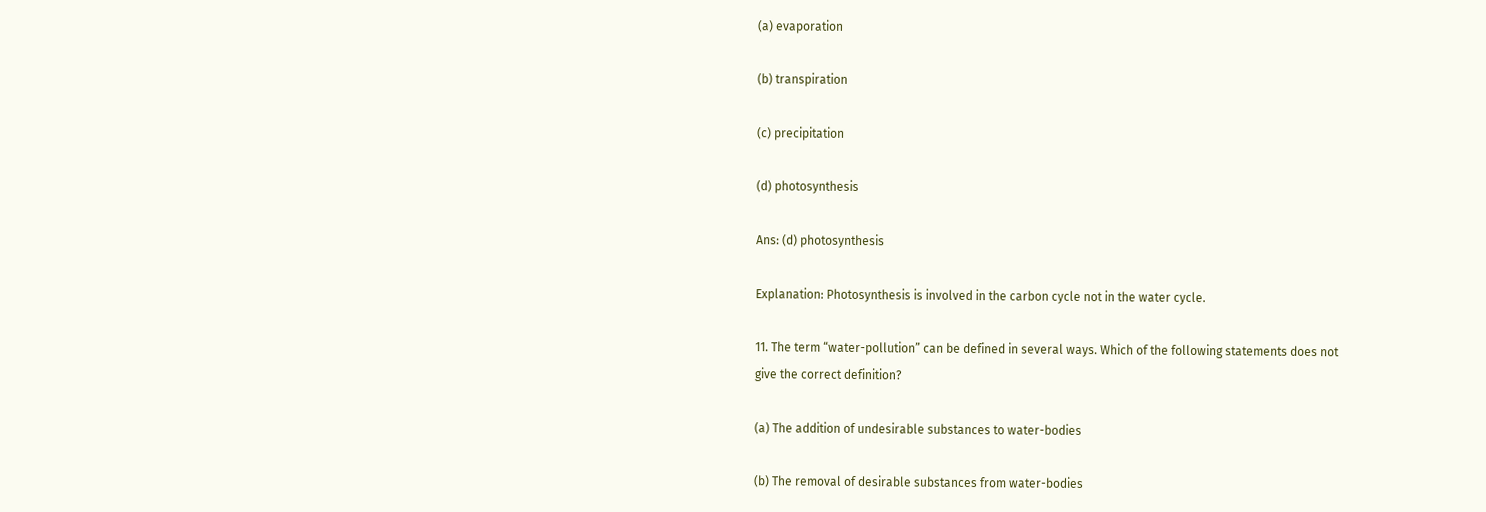(a) evaporation

(b) transpiration

(c) precipitation

(d) photosynthesis

Ans: (d) photosynthesis

Explanation: Photosynthesis is involved in the carbon cycle not in the water cycle.

11. The term “water-pollution” can be defined in several ways. Which of the following statements does not give the correct definition?

(a) The addition of undesirable substances to water-bodies

(b) The removal of desirable substances from water-bodies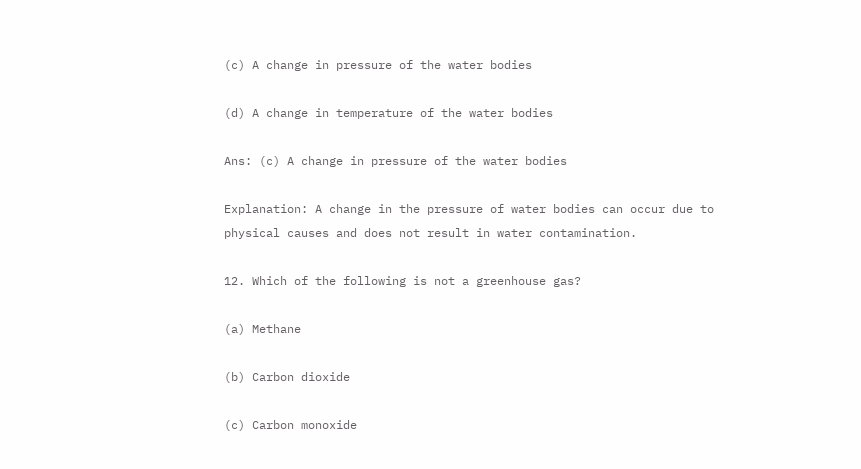(c) A change in pressure of the water bodies

(d) A change in temperature of the water bodies

Ans: (c) A change in pressure of the water bodies

Explanation: A change in the pressure of water bodies can occur due to physical causes and does not result in water contamination.

12. Which of the following is not a greenhouse gas?

(a) Methane

(b) Carbon dioxide

(c) Carbon monoxide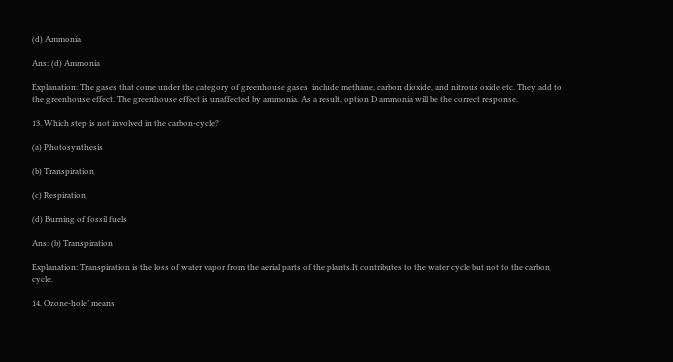(d) Ammonia

Ans: (d) Ammonia

Explanation: The gases that come under the category of greenhouse gases  include methane, carbon dioxide, and nitrous oxide etc. They add to the greenhouse effect. The greenhouse effect is unaffected by ammonia. As a result, option D ammonia will be the correct response.

13. Which step is not involved in the carbon-cycle?

(a) Photosynthesis

(b) Transpiration

(c) Respiration

(d) Burning of fossil fuels

Ans: (b) Transpiration

Explanation: Transpiration is the loss of water vapor from the aerial parts of the plants.It contributes to the water cycle but not to the carbon cycle.

14. Ozone-hole’ means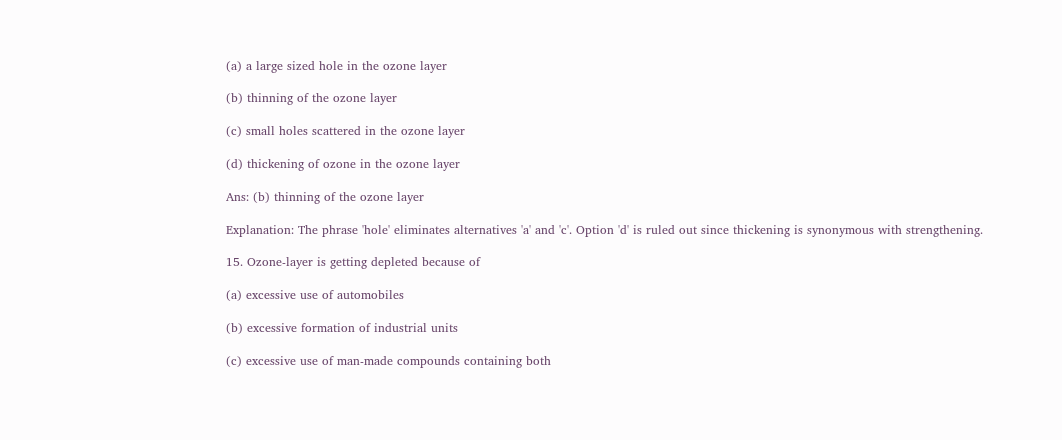(a) a large sized hole in the ozone layer

(b) thinning of the ozone layer

(c) small holes scattered in the ozone layer

(d) thickening of ozone in the ozone layer

Ans: (b) thinning of the ozone layer

Explanation: The phrase 'hole' eliminates alternatives 'a' and 'c'. Option 'd' is ruled out since thickening is synonymous with strengthening.

15. Ozone-layer is getting depleted because of

(a) excessive use of automobiles

(b) excessive formation of industrial units

(c) excessive use of man-made compounds containing both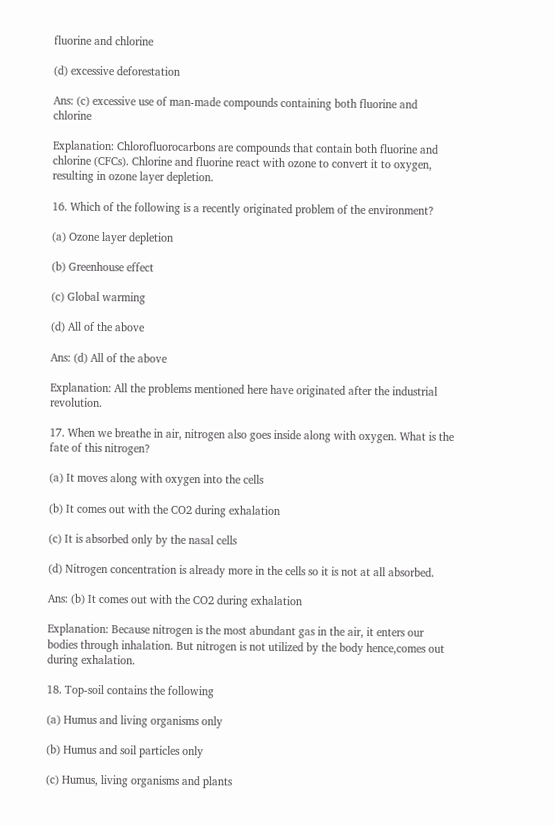fluorine and chlorine

(d) excessive deforestation

Ans: (c) excessive use of man-made compounds containing both fluorine and chlorine

Explanation: Chlorofluorocarbons are compounds that contain both fluorine and chlorine (CFCs). Chlorine and fluorine react with ozone to convert it to oxygen, resulting in ozone layer depletion.

16. Which of the following is a recently originated problem of the environment?

(a) Ozone layer depletion

(b) Greenhouse effect

(c) Global warming

(d) All of the above

Ans: (d) All of the above

Explanation: All the problems mentioned here have originated after the industrial revolution.

17. When we breathe in air, nitrogen also goes inside along with oxygen. What is the fate of this nitrogen?

(a) It moves along with oxygen into the cells

(b) It comes out with the CO2 during exhalation

(c) It is absorbed only by the nasal cells

(d) Nitrogen concentration is already more in the cells so it is not at all absorbed.

Ans: (b) It comes out with the CO2 during exhalation

Explanation: Because nitrogen is the most abundant gas in the air, it enters our bodies through inhalation. But nitrogen is not utilized by the body hence,comes out during exhalation.

18. Top-soil contains the following

(a) Humus and living organisms only

(b) Humus and soil particles only

(c) Humus, living organisms and plants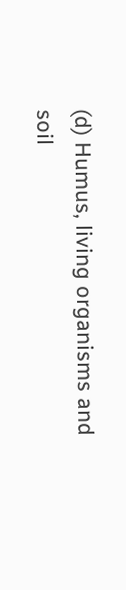(d) Humus, living organisms and soil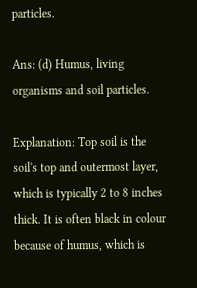particles.

Ans: (d) Humus, living organisms and soil particles.

Explanation: Top soil is the soil's top and outermost layer, which is typically 2 to 8 inches thick. It is often black in colour because of humus, which is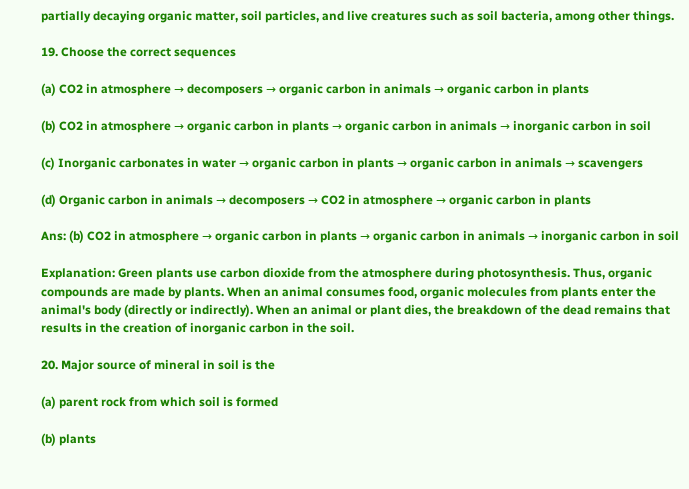partially decaying organic matter, soil particles, and live creatures such as soil bacteria, among other things.

19. Choose the correct sequences

(a) CO2 in atmosphere → decomposers → organic carbon in animals → organic carbon in plants

(b) CO2 in atmosphere → organic carbon in plants → organic carbon in animals → inorganic carbon in soil

(c) Inorganic carbonates in water → organic carbon in plants → organic carbon in animals → scavengers

(d) Organic carbon in animals → decomposers → CO2 in atmosphere → organic carbon in plants

Ans: (b) CO2 in atmosphere → organic carbon in plants → organic carbon in animals → inorganic carbon in soil

Explanation: Green plants use carbon dioxide from the atmosphere during photosynthesis. Thus, organic compounds are made by plants. When an animal consumes food, organic molecules from plants enter the animal's body (directly or indirectly). When an animal or plant dies, the breakdown of the dead remains that results in the creation of inorganic carbon in the soil.

20. Major source of mineral in soil is the

(a) parent rock from which soil is formed

(b) plants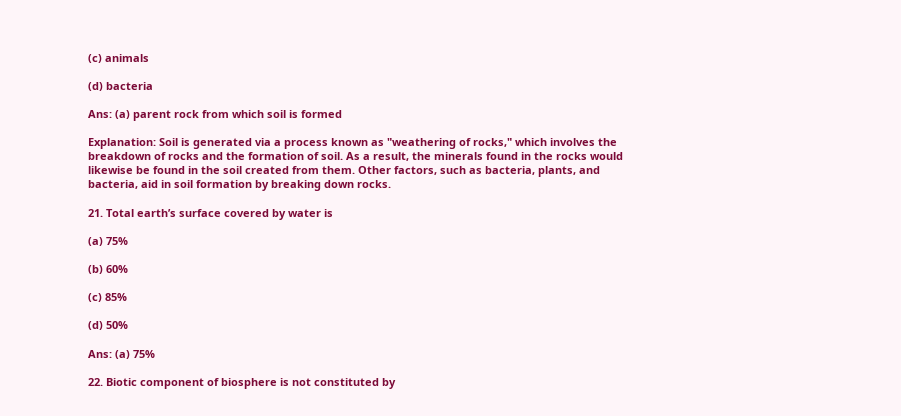(c) animals

(d) bacteria

Ans: (a) parent rock from which soil is formed

Explanation: Soil is generated via a process known as "weathering of rocks," which involves the breakdown of rocks and the formation of soil. As a result, the minerals found in the rocks would likewise be found in the soil created from them. Other factors, such as bacteria, plants, and bacteria, aid in soil formation by breaking down rocks.

21. Total earth’s surface covered by water is

(a) 75%

(b) 60%

(c) 85%

(d) 50%

Ans: (a) 75%

22. Biotic component of biosphere is not constituted by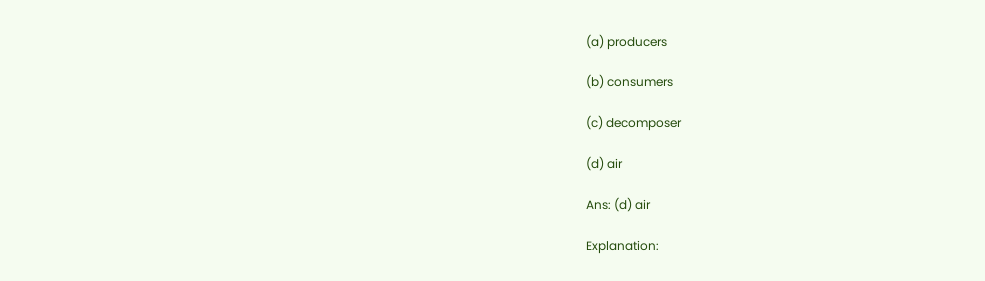(a) producers

(b) consumers

(c) decomposer

(d) air

Ans: (d) air

Explanation: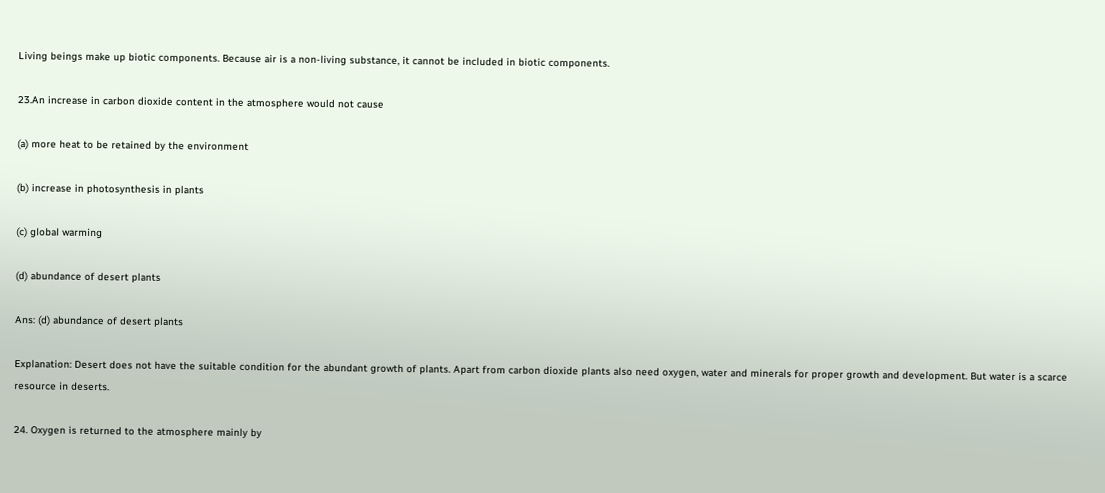Living beings make up biotic components. Because air is a non-living substance, it cannot be included in biotic components.

23.An increase in carbon dioxide content in the atmosphere would not cause

(a) more heat to be retained by the environment

(b) increase in photosynthesis in plants

(c) global warming

(d) abundance of desert plants

Ans: (d) abundance of desert plants

Explanation: Desert does not have the suitable condition for the abundant growth of plants. Apart from carbon dioxide plants also need oxygen, water and minerals for proper growth and development. But water is a scarce resource in deserts.

24. Oxygen is returned to the atmosphere mainly by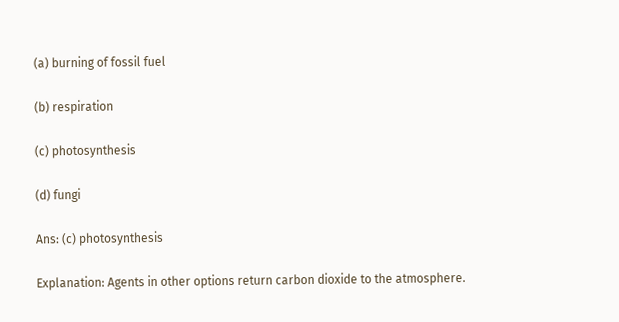(a) burning of fossil fuel

(b) respiration

(c) photosynthesis

(d) fungi

Ans: (c) photosynthesis

Explanation: Agents in other options return carbon dioxide to the atmosphere.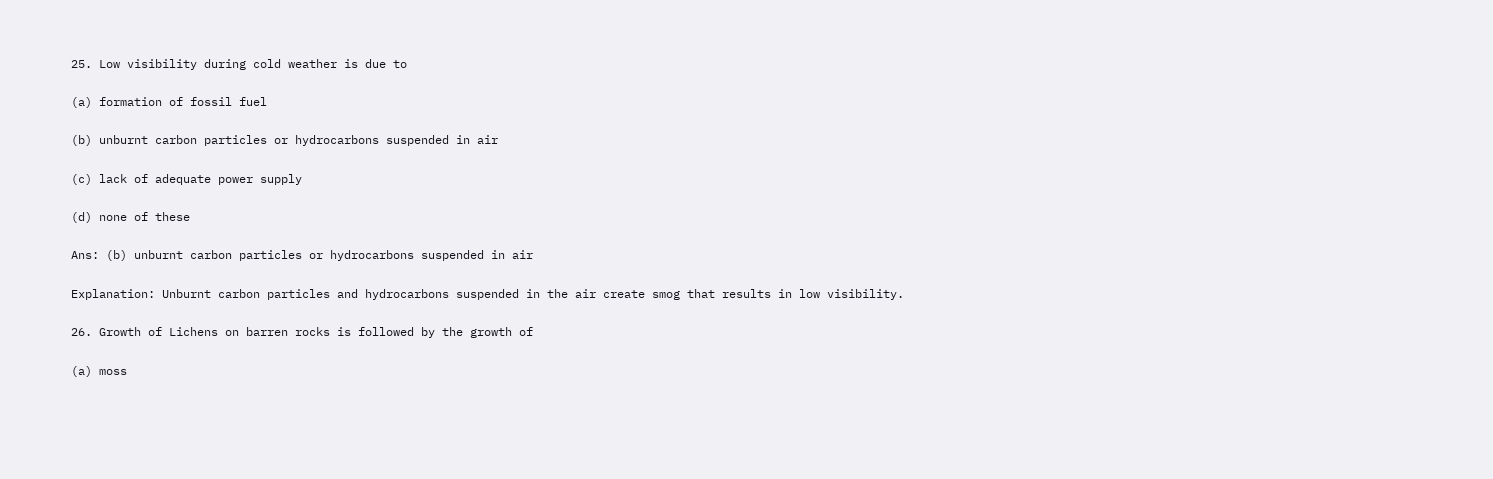25. Low visibility during cold weather is due to

(a) formation of fossil fuel

(b) unburnt carbon particles or hydrocarbons suspended in air

(c) lack of adequate power supply

(d) none of these

Ans: (b) unburnt carbon particles or hydrocarbons suspended in air

Explanation: Unburnt carbon particles and hydrocarbons suspended in the air create smog that results in low visibility.

26. Growth of Lichens on barren rocks is followed by the growth of

(a) moss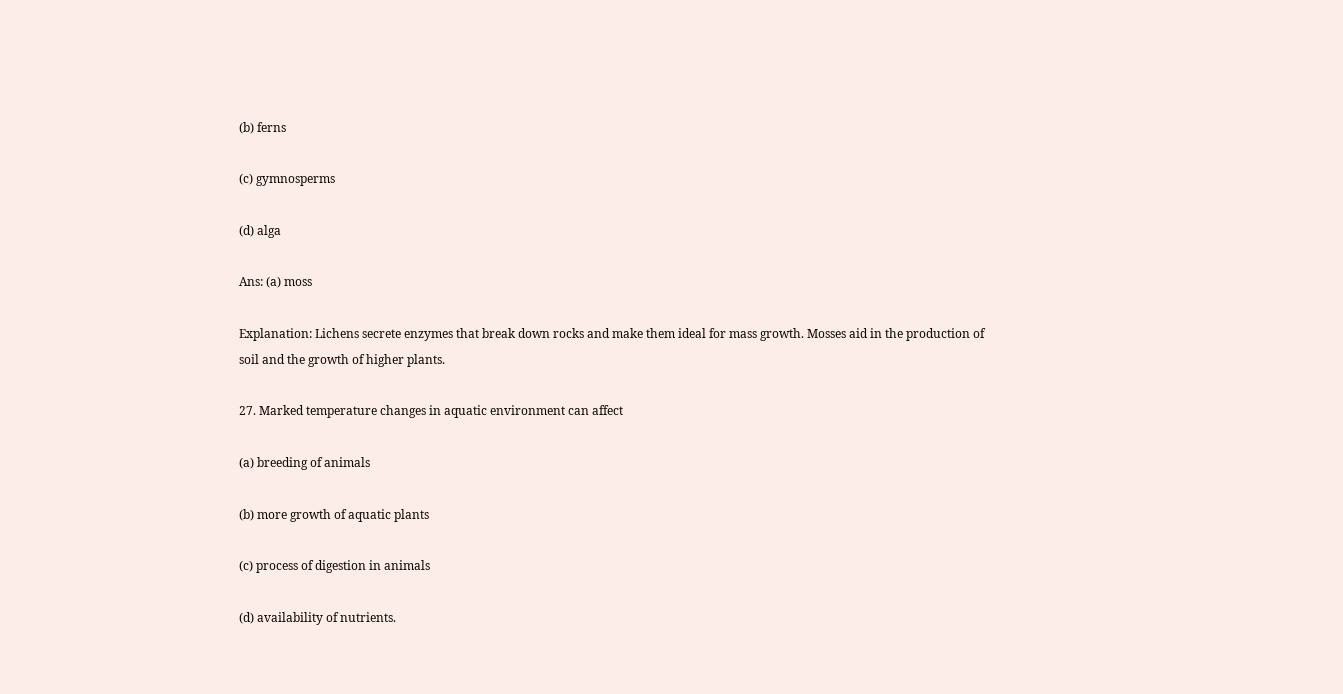(b) ferns

(c) gymnosperms

(d) alga

Ans: (a) moss

Explanation: Lichens secrete enzymes that break down rocks and make them ideal for mass growth. Mosses aid in the production of soil and the growth of higher plants.

27. Marked temperature changes in aquatic environment can affect

(a) breeding of animals

(b) more growth of aquatic plants

(c) process of digestion in animals

(d) availability of nutrients.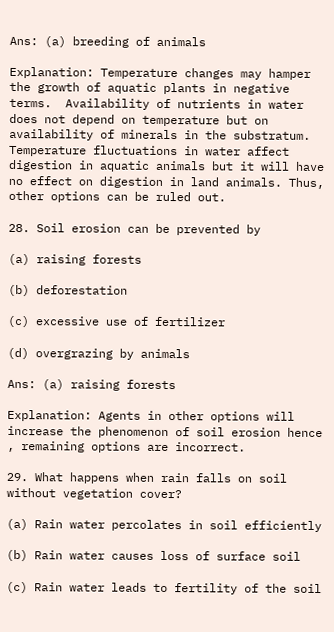Ans: (a) breeding of animals

Explanation: Temperature changes may hamper the growth of aquatic plants in negative terms.  Availability of nutrients in water does not depend on temperature but on availability of minerals in the substratum. Temperature fluctuations in water affect digestion in aquatic animals but it will have no effect on digestion in land animals. Thus, other options can be ruled out.

28. Soil erosion can be prevented by

(a) raising forests

(b) deforestation

(c) excessive use of fertilizer

(d) overgrazing by animals

Ans: (a) raising forests

Explanation: Agents in other options will increase the phenomenon of soil erosion hence , remaining options are incorrect.

29. What happens when rain falls on soil without vegetation cover?

(a) Rain water percolates in soil efficiently

(b) Rain water causes loss of surface soil

(c) Rain water leads to fertility of the soil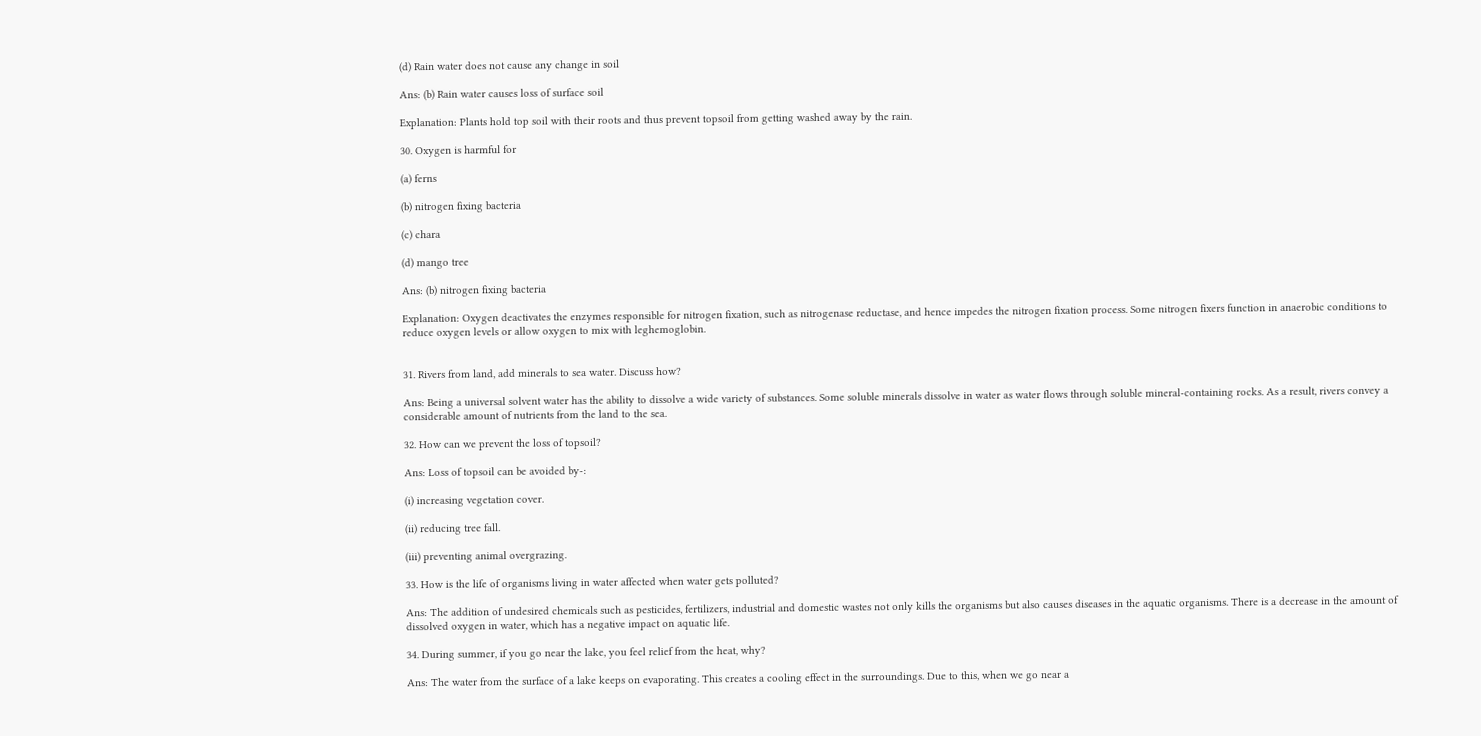(d) Rain water does not cause any change in soil

Ans: (b) Rain water causes loss of surface soil

Explanation: Plants hold top soil with their roots and thus prevent topsoil from getting washed away by the rain.

30. Oxygen is harmful for

(a) ferns

(b) nitrogen fixing bacteria

(c) chara

(d) mango tree

Ans: (b) nitrogen fixing bacteria

Explanation: Oxygen deactivates the enzymes responsible for nitrogen fixation, such as nitrogenase reductase, and hence impedes the nitrogen fixation process. Some nitrogen fixers function in anaerobic conditions to reduce oxygen levels or allow oxygen to mix with leghemoglobin.


31. Rivers from land, add minerals to sea water. Discuss how?

Ans: Being a universal solvent water has the ability to dissolve a wide variety of substances. Some soluble minerals dissolve in water as water flows through soluble mineral-containing rocks. As a result, rivers convey a considerable amount of nutrients from the land to the sea.

32. How can we prevent the loss of topsoil?

Ans: Loss of topsoil can be avoided by-:

(i) increasing vegetation cover.

(ii) reducing tree fall.

(iii) preventing animal overgrazing.

33. How is the life of organisms living in water affected when water gets polluted?

Ans: The addition of undesired chemicals such as pesticides, fertilizers, industrial and domestic wastes not only kills the organisms but also causes diseases in the aquatic organisms. There is a decrease in the amount of dissolved oxygen in water, which has a negative impact on aquatic life.

34. During summer, if you go near the lake, you feel relief from the heat, why?

Ans: The water from the surface of a lake keeps on evaporating. This creates a cooling effect in the surroundings. Due to this, when we go near a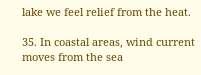lake we feel relief from the heat.

35. In coastal areas, wind current moves from the sea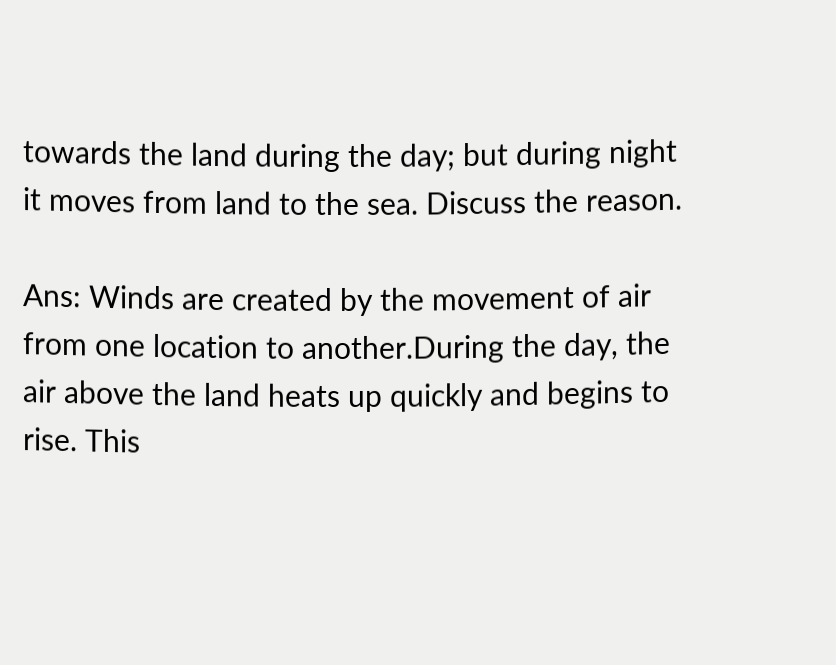towards the land during the day; but during night it moves from land to the sea. Discuss the reason.

Ans: Winds are created by the movement of air from one location to another.During the day, the air above the land heats up quickly and begins to rise. This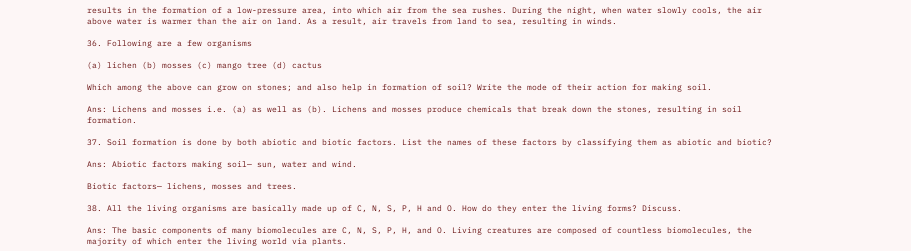results in the formation of a low-pressure area, into which air from the sea rushes. During the night, when water slowly cools, the air above water is warmer than the air on land. As a result, air travels from land to sea, resulting in winds.

36. Following are a few organisms

(a) lichen (b) mosses (c) mango tree (d) cactus

Which among the above can grow on stones; and also help in formation of soil? Write the mode of their action for making soil.

Ans: Lichens and mosses i.e. (a) as well as (b). Lichens and mosses produce chemicals that break down the stones, resulting in soil formation.

37. Soil formation is done by both abiotic and biotic factors. List the names of these factors by classifying them as abiotic and biotic?

Ans: Abiotic factors making soil— sun, water and wind.

Biotic factors— lichens, mosses and trees.

38. All the living organisms are basically made up of C, N, S, P, H and O. How do they enter the living forms? Discuss.

Ans: The basic components of many biomolecules are C, N, S, P, H, and O. Living creatures are composed of countless biomolecules, the majority of which enter the living world via plants.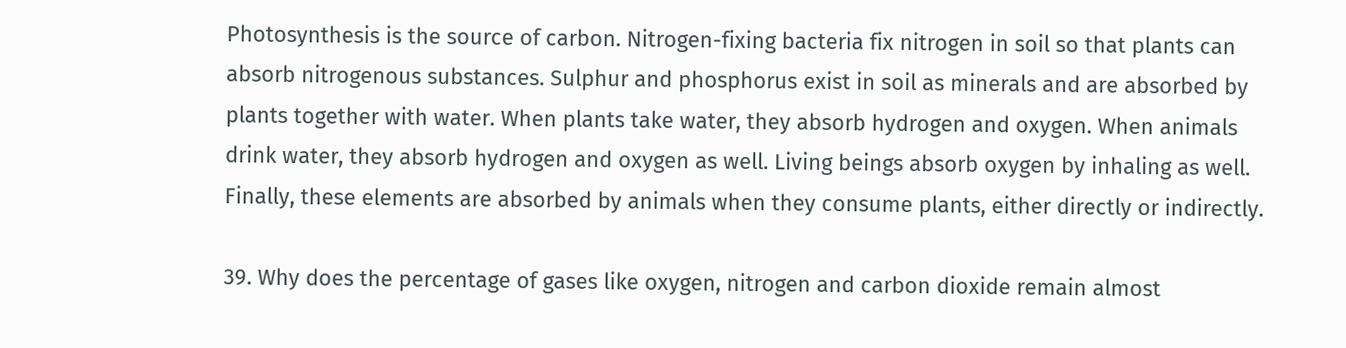Photosynthesis is the source of carbon. Nitrogen-fixing bacteria fix nitrogen in soil so that plants can absorb nitrogenous substances. Sulphur and phosphorus exist in soil as minerals and are absorbed by plants together with water. When plants take water, they absorb hydrogen and oxygen. When animals drink water, they absorb hydrogen and oxygen as well. Living beings absorb oxygen by inhaling as well. Finally, these elements are absorbed by animals when they consume plants, either directly or indirectly.

39. Why does the percentage of gases like oxygen, nitrogen and carbon dioxide remain almost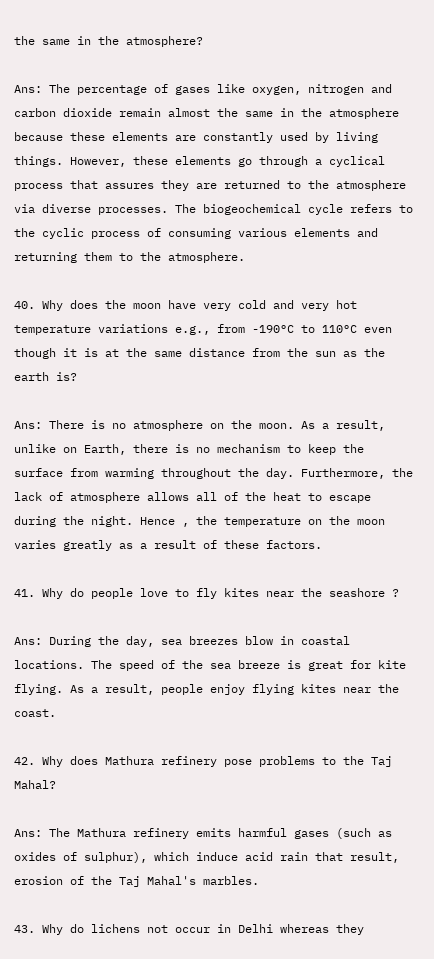the same in the atmosphere?

Ans: The percentage of gases like oxygen, nitrogen and carbon dioxide remain almost the same in the atmosphere because these elements are constantly used by living things. However, these elements go through a cyclical process that assures they are returned to the atmosphere via diverse processes. The biogeochemical cycle refers to the cyclic process of consuming various elements and returning them to the atmosphere.

40. Why does the moon have very cold and very hot temperature variations e.g., from -190°C to 110°C even though it is at the same distance from the sun as the earth is?

Ans: There is no atmosphere on the moon. As a result, unlike on Earth, there is no mechanism to keep the surface from warming throughout the day. Furthermore, the lack of atmosphere allows all of the heat to escape during the night. Hence , the temperature on the moon varies greatly as a result of these factors.

41. Why do people love to fly kites near the seashore ?

Ans: During the day, sea breezes blow in coastal locations. The speed of the sea breeze is great for kite flying. As a result, people enjoy flying kites near the coast.

42. Why does Mathura refinery pose problems to the Taj Mahal?

Ans: The Mathura refinery emits harmful gases (such as oxides of sulphur), which induce acid rain that result, erosion of the Taj Mahal's marbles.

43. Why do lichens not occur in Delhi whereas they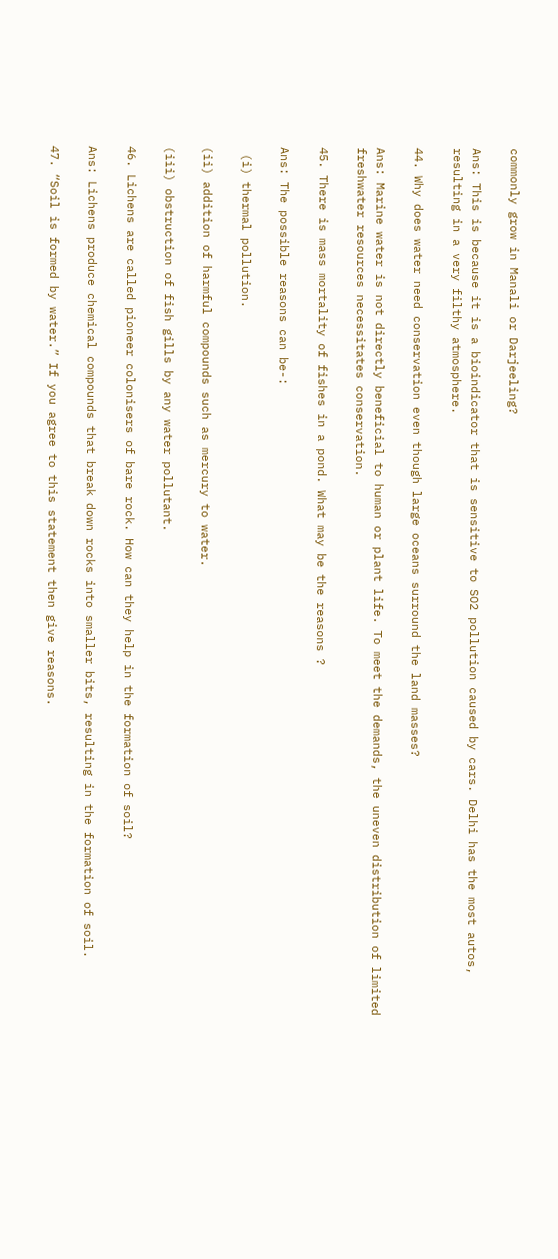commonly grow in Manali or Darjeeling?

Ans: This is because it is a bioindicator that is sensitive to SO2 pollution caused by cars. Delhi has the most autos, resulting in a very filthy atmosphere.

44. Why does water need conservation even though large oceans surround the land masses?

Ans: Marine water is not directly beneficial to human or plant life. To meet the demands, the uneven distribution of limited freshwater resources necessitates conservation.

45. There is mass mortality of fishes in a pond. What may be the reasons ?

Ans: The possible reasons can be-:

 (i) thermal pollution.

(ii) addition of harmful compounds such as mercury to water.

(iii) obstruction of fish gills by any water pollutant.

46. Lichens are called pioneer colonisers of bare rock. How can they help in the formation of soil?

Ans: Lichens produce chemical compounds that break down rocks into smaller bits, resulting in the formation of soil.

47. “Soil is formed by water.” If you agree to this statement then give reasons.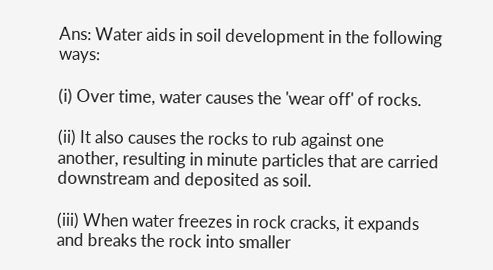Ans: Water aids in soil development in the following ways:

(i) Over time, water causes the 'wear off' of rocks.

(ii) It also causes the rocks to rub against one another, resulting in minute particles that are carried downstream and deposited as soil.

(iii) When water freezes in rock cracks, it expands and breaks the rock into smaller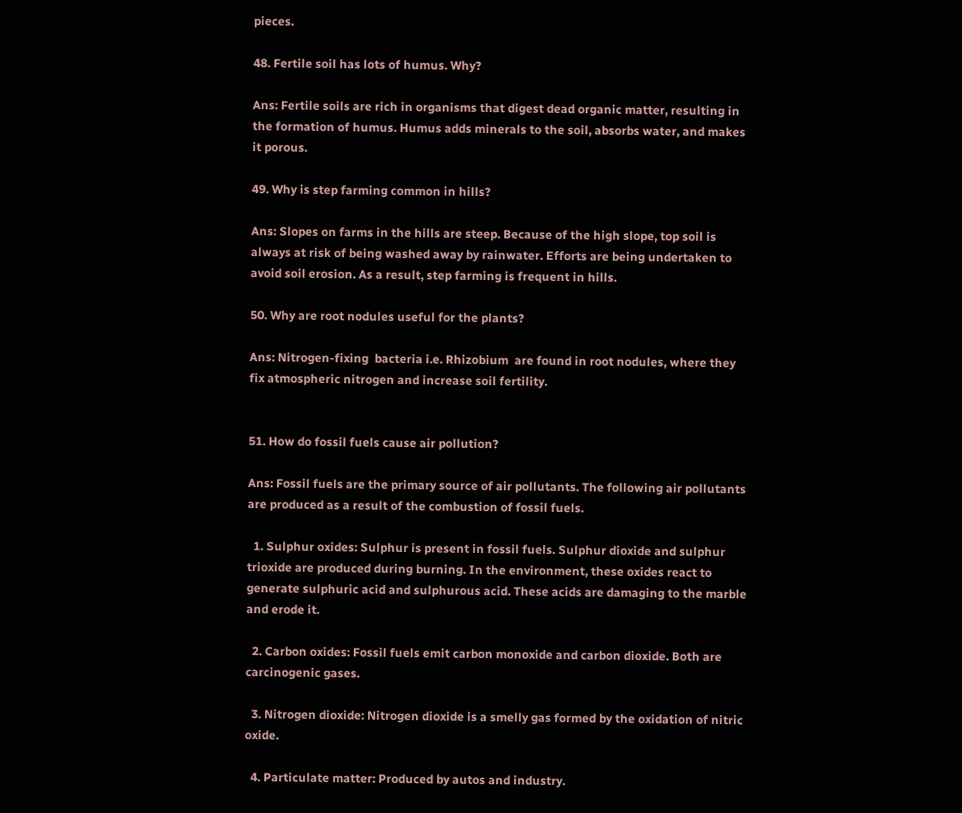pieces.

48. Fertile soil has lots of humus. Why?

Ans: Fertile soils are rich in organisms that digest dead organic matter, resulting in the formation of humus. Humus adds minerals to the soil, absorbs water, and makes it porous.

49. Why is step farming common in hills?

Ans: Slopes on farms in the hills are steep. Because of the high slope, top soil is always at risk of being washed away by rainwater. Efforts are being undertaken to avoid soil erosion. As a result, step farming is frequent in hills.

50. Why are root nodules useful for the plants?

Ans: Nitrogen-fixing  bacteria i.e. Rhizobium  are found in root nodules, where they fix atmospheric nitrogen and increase soil fertility.


51. How do fossil fuels cause air pollution?

Ans: Fossil fuels are the primary source of air pollutants. The following air pollutants are produced as a result of the combustion of fossil fuels.

  1. Sulphur oxides: Sulphur is present in fossil fuels. Sulphur dioxide and sulphur trioxide are produced during burning. In the environment, these oxides react to generate sulphuric acid and sulphurous acid. These acids are damaging to the marble and erode it.

  2. Carbon oxides: Fossil fuels emit carbon monoxide and carbon dioxide. Both are carcinogenic gases.

  3. Nitrogen dioxide: Nitrogen dioxide is a smelly gas formed by the oxidation of nitric oxide.

  4. Particulate matter: Produced by autos and industry.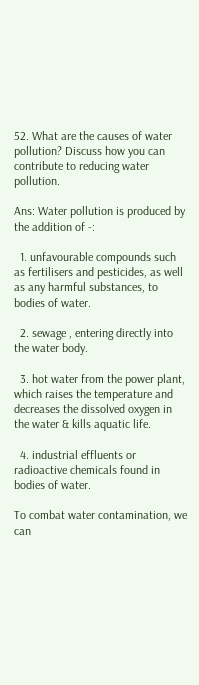52. What are the causes of water pollution? Discuss how you can contribute to reducing water pollution.

Ans: Water pollution is produced by the addition of -:

  1. unfavourable compounds such as fertilisers and pesticides, as well as any harmful substances, to bodies of water.

  2. sewage , entering directly into the water body.

  3. hot water from the power plant, which raises the temperature and decreases the dissolved oxygen in the water & kills aquatic life.

  4. industrial effluents or radioactive chemicals found in bodies of water.

To combat water contamination, we can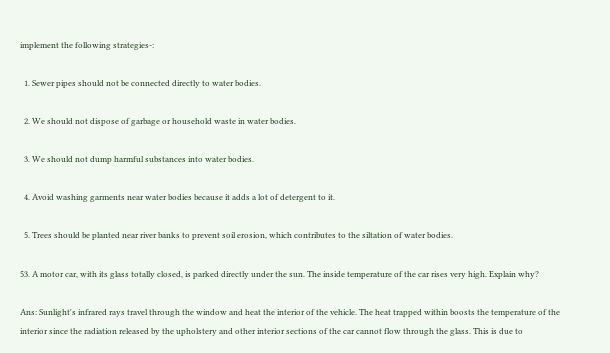implement the following strategies-:

  1. Sewer pipes should not be connected directly to water bodies.

  2. We should not dispose of garbage or household waste in water bodies.

  3. We should not dump harmful substances into water bodies.

  4. Avoid washing garments near water bodies because it adds a lot of detergent to it.

  5. Trees should be planted near river banks to prevent soil erosion, which contributes to the siltation of water bodies.

53. A motor car, with its glass totally closed, is parked directly under the sun. The inside temperature of the car rises very high. Explain why?

Ans: Sunlight's infrared rays travel through the window and heat the interior of the vehicle. The heat trapped within boosts the temperature of the interior since the radiation released by the upholstery and other interior sections of the car cannot flow through the glass. This is due to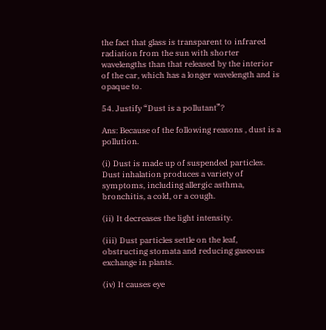the fact that glass is transparent to infrared radiation from the sun with shorter wavelengths than that released by the interior of the car, which has a longer wavelength and is opaque to.

54. Justify “Dust is a pollutant”?

Ans: Because of the following reasons , dust is a pollution.

(i) Dust is made up of suspended particles. Dust inhalation produces a variety of symptoms, including allergic asthma, bronchitis, a cold, or a cough.

(ii) It decreases the light intensity.

(iii) Dust particles settle on the leaf, obstructing stomata and reducing gaseous exchange in plants.

(iv) It causes eye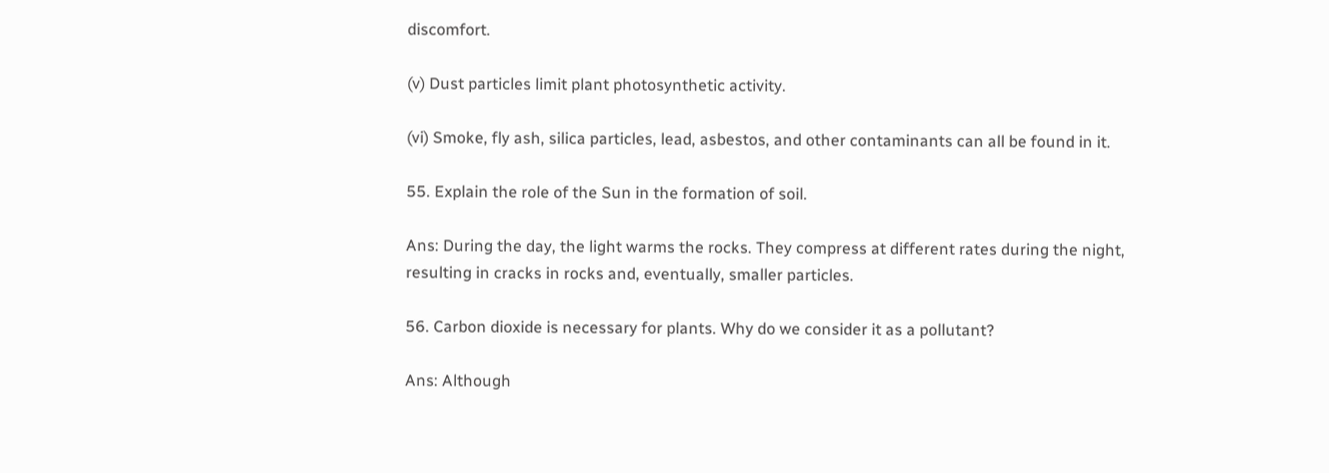discomfort.

(v) Dust particles limit plant photosynthetic activity.

(vi) Smoke, fly ash, silica particles, lead, asbestos, and other contaminants can all be found in it.

55. Explain the role of the Sun in the formation of soil.

Ans: During the day, the light warms the rocks. They compress at different rates during the night, resulting in cracks in rocks and, eventually, smaller particles.

56. Carbon dioxide is necessary for plants. Why do we consider it as a pollutant?

Ans: Although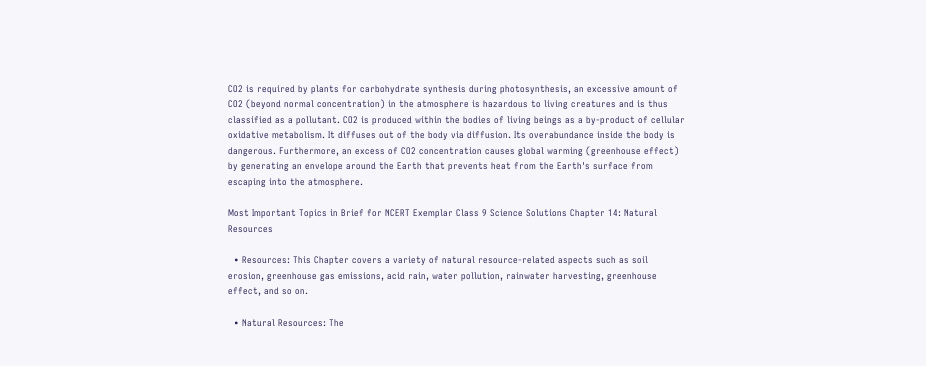CO2 is required by plants for carbohydrate synthesis during photosynthesis, an excessive amount of CO2 (beyond normal concentration) in the atmosphere is hazardous to living creatures and is thus classified as a pollutant. CO2 is produced within the bodies of living beings as a by-product of cellular oxidative metabolism. It diffuses out of the body via diffusion. Its overabundance inside the body is dangerous. Furthermore, an excess of CO2 concentration causes global warming (greenhouse effect) by generating an envelope around the Earth that prevents heat from the Earth's surface from escaping into the atmosphere.

Most Important Topics in Brief for NCERT Exemplar Class 9 Science Solutions Chapter 14: Natural Resources

  • Resources: This Chapter covers a variety of natural resource-related aspects such as soil erosion, greenhouse gas emissions, acid rain, water pollution, rainwater harvesting, greenhouse effect, and so on.

  • Natural Resources: The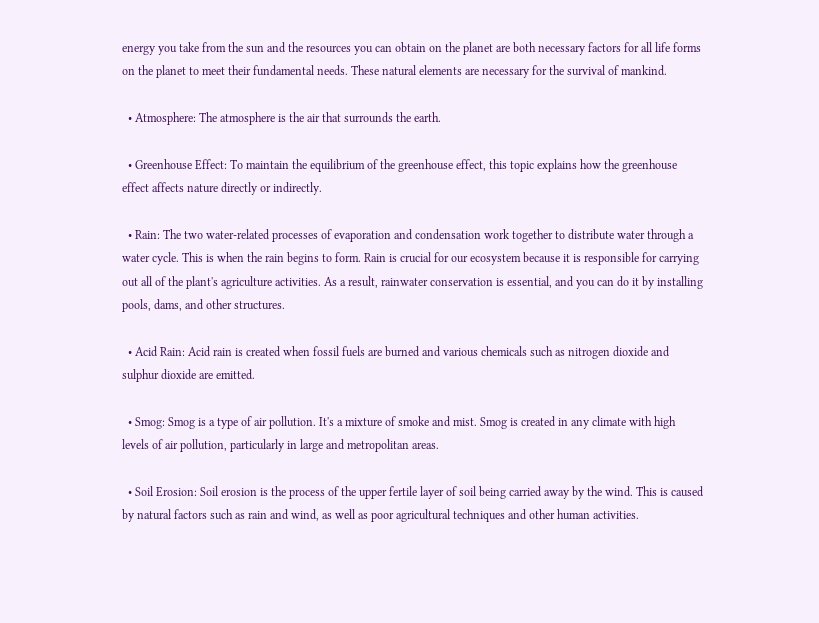energy you take from the sun and the resources you can obtain on the planet are both necessary factors for all life forms on the planet to meet their fundamental needs. These natural elements are necessary for the survival of mankind.

  • Atmosphere: The atmosphere is the air that surrounds the earth.

  • Greenhouse Effect: To maintain the equilibrium of the greenhouse effect, this topic explains how the greenhouse effect affects nature directly or indirectly.

  • Rain: The two water-related processes of evaporation and condensation work together to distribute water through a water cycle. This is when the rain begins to form. Rain is crucial for our ecosystem because it is responsible for carrying out all of the plant's agriculture activities. As a result, rainwater conservation is essential, and you can do it by installing pools, dams, and other structures.

  • Acid Rain: Acid rain is created when fossil fuels are burned and various chemicals such as nitrogen dioxide and sulphur dioxide are emitted.

  • Smog: Smog is a type of air pollution. It's a mixture of smoke and mist. Smog is created in any climate with high levels of air pollution, particularly in large and metropolitan areas.

  • Soil Erosion: Soil erosion is the process of the upper fertile layer of soil being carried away by the wind. This is caused by natural factors such as rain and wind, as well as poor agricultural techniques and other human activities.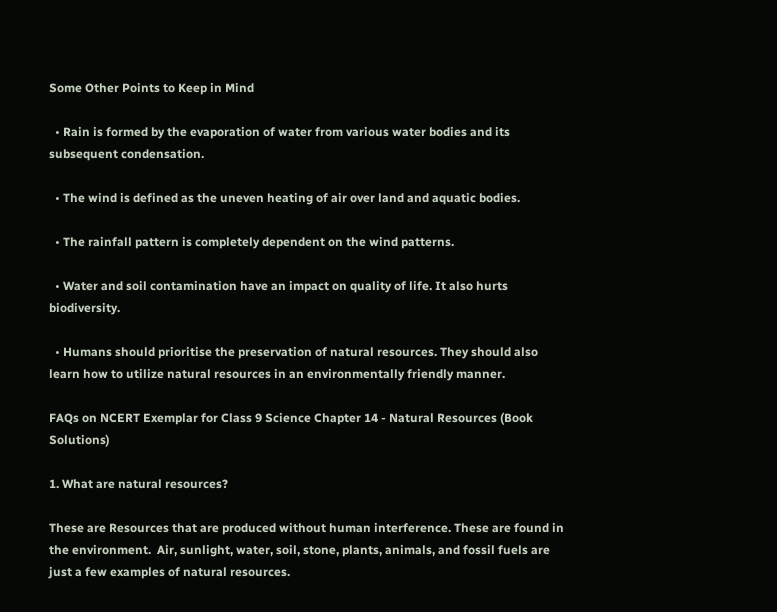Some Other Points to Keep in Mind

  • Rain is formed by the evaporation of water from various water bodies and its subsequent condensation.

  • The wind is defined as the uneven heating of air over land and aquatic bodies.

  • The rainfall pattern is completely dependent on the wind patterns.

  • Water and soil contamination have an impact on quality of life. It also hurts biodiversity.

  • Humans should prioritise the preservation of natural resources. They should also learn how to utilize natural resources in an environmentally friendly manner.

FAQs on NCERT Exemplar for Class 9 Science Chapter 14 - Natural Resources (Book Solutions)

1. What are natural resources?

These are Resources that are produced without human interference. These are found in the environment.  Air, sunlight, water, soil, stone, plants, animals, and fossil fuels are just a few examples of natural resources.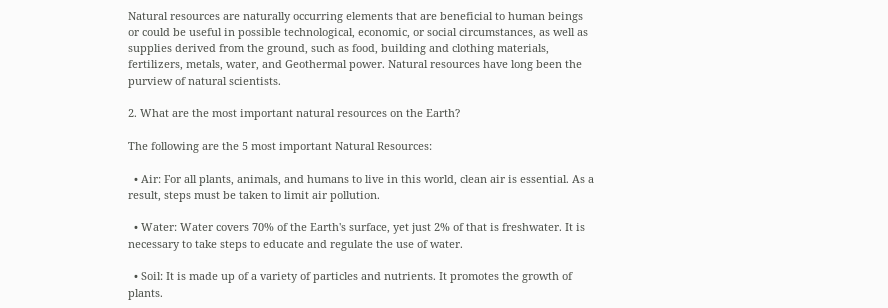Natural resources are naturally occurring elements that are beneficial to human beings or could be useful in possible technological, economic, or social circumstances, as well as supplies derived from the ground, such as food, building and clothing materials, fertilizers, metals, water, and Geothermal power. Natural resources have long been the purview of natural scientists.

2. What are the most important natural resources on the Earth?

The following are the 5 most important Natural Resources:

  • Air: For all plants, animals, and humans to live in this world, clean air is essential. As a result, steps must be taken to limit air pollution.

  • Water: Water covers 70% of the Earth's surface, yet just 2% of that is freshwater. It is necessary to take steps to educate and regulate the use of water.

  • Soil: It is made up of a variety of particles and nutrients. It promotes the growth of plants.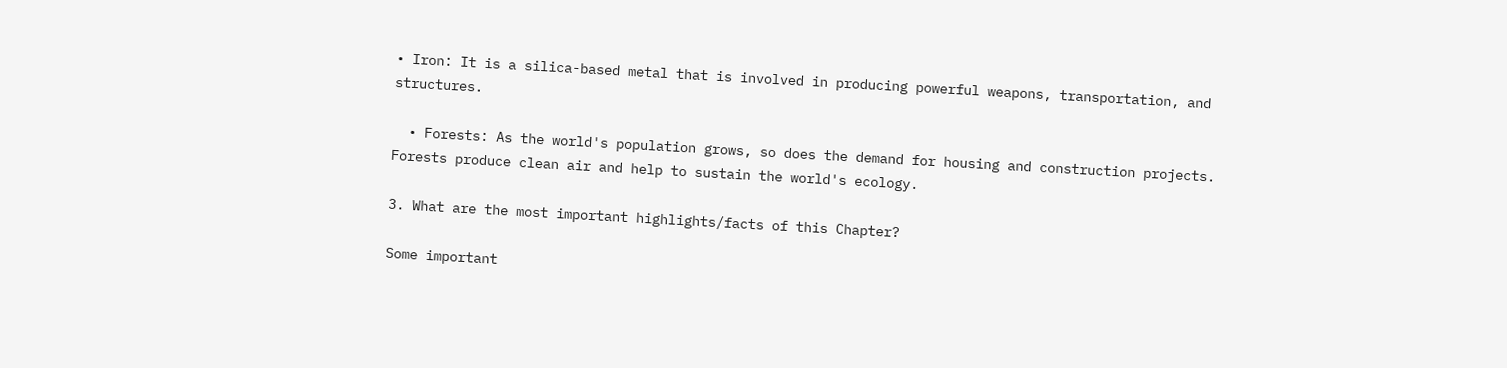• Iron: It is a silica-based metal that is involved in producing powerful weapons, transportation, and structures.

  • Forests: As the world's population grows, so does the demand for housing and construction projects. Forests produce clean air and help to sustain the world's ecology.

3. What are the most important highlights/facts of this Chapter?

Some important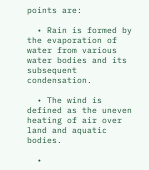points are:

  • Rain is formed by the evaporation of water from various water bodies and its subsequent condensation.

  • The wind is defined as the uneven heating of air over land and aquatic bodies.

  •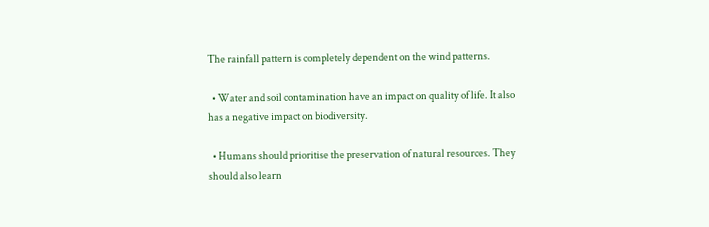The rainfall pattern is completely dependent on the wind patterns.

  • Water and soil contamination have an impact on quality of life. It also has a negative impact on biodiversity.

  • Humans should prioritise the preservation of natural resources. They should also learn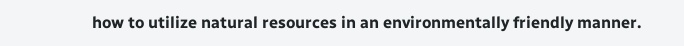how to utilize natural resources in an environmentally friendly manner.